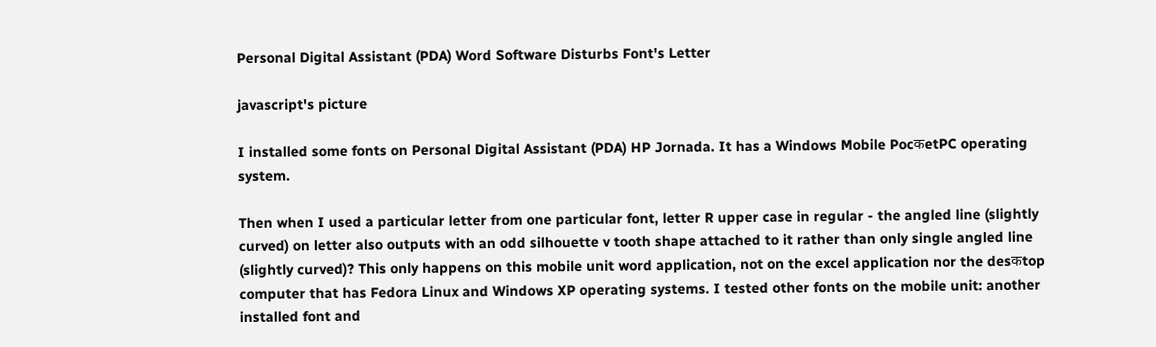Personal Digital Assistant (PDA) Word Software Disturbs Font's Letter

javascript's picture

I installed some fonts on Personal Digital Assistant (PDA) HP Jornada. It has a Windows Mobile PocकetPC operating system.

Then when I used a particular letter from one particular font, letter R upper case in regular - the angled line (slightly curved) on letter also outputs with an odd silhouette v tooth shape attached to it rather than only single angled line (slightly curved)? This only happens on this mobile unit word application, not on the excel application nor the desकtop computer that has Fedora Linux and Windows XP operating systems. I tested other fonts on the mobile unit: another installed font and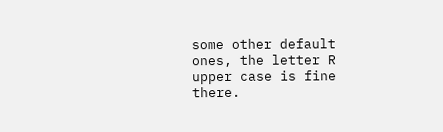some other default ones, the letter R upper case is fine there.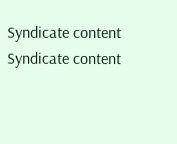Syndicate content Syndicate content